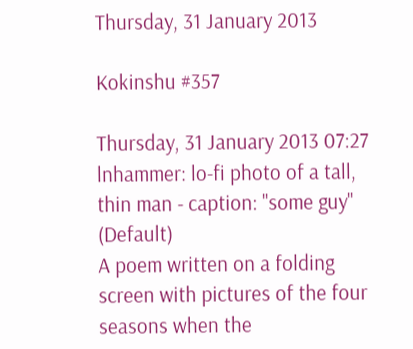Thursday, 31 January 2013

Kokinshu #357

Thursday, 31 January 2013 07:27
lnhammer: lo-fi photo of a tall, thin man - caption: "some guy" (Default)
A poem written on a folding screen with pictures of the four seasons when the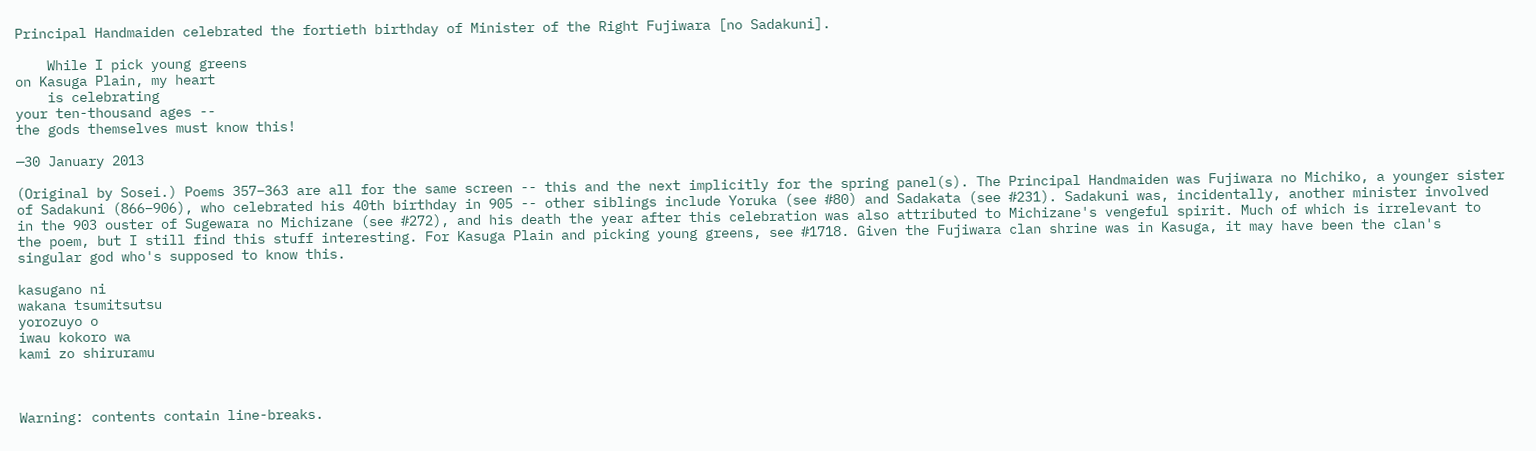Principal Handmaiden celebrated the fortieth birthday of Minister of the Right Fujiwara [no Sadakuni].

    While I pick young greens
on Kasuga Plain, my heart
    is celebrating
your ten-thousand ages --
the gods themselves must know this!

—30 January 2013

(Original by Sosei.) Poems 357–363 are all for the same screen -- this and the next implicitly for the spring panel(s). The Principal Handmaiden was Fujiwara no Michiko, a younger sister of Sadakuni (866–906), who celebrated his 40th birthday in 905 -- other siblings include Yoruka (see #80) and Sadakata (see #231). Sadakuni was, incidentally, another minister involved in the 903 ouster of Sugewara no Michizane (see #272), and his death the year after this celebration was also attributed to Michizane's vengeful spirit. Much of which is irrelevant to the poem, but I still find this stuff interesting. For Kasuga Plain and picking young greens, see #1718. Given the Fujiwara clan shrine was in Kasuga, it may have been the clan's singular god who's supposed to know this.

kasugano ni
wakana tsumitsutsu
yorozuyo o
iwau kokoro wa
kami zo shiruramu



Warning: contents contain line-breaks.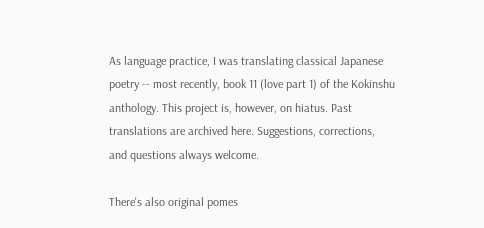As language practice, I was translating classical Japanese poetry -- most recently, book 11 (love part 1) of the Kokinshu anthology. This project is, however, on hiatus. Past translations are archived here. Suggestions, corrections, and questions always welcome.

There's also original pomes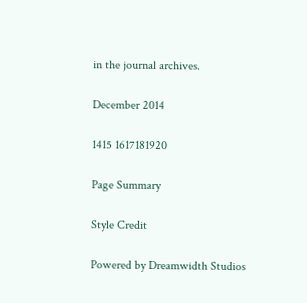in the journal archives.

December 2014

1415 1617181920

Page Summary

Style Credit

Powered by Dreamwidth Studios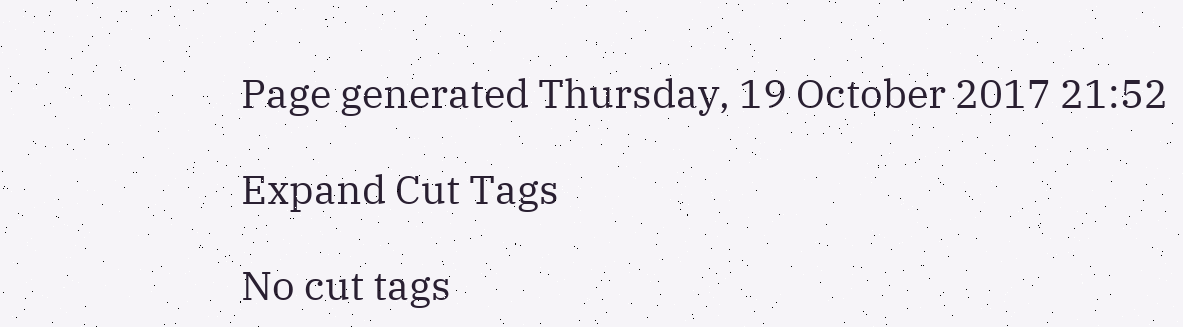Page generated Thursday, 19 October 2017 21:52

Expand Cut Tags

No cut tags